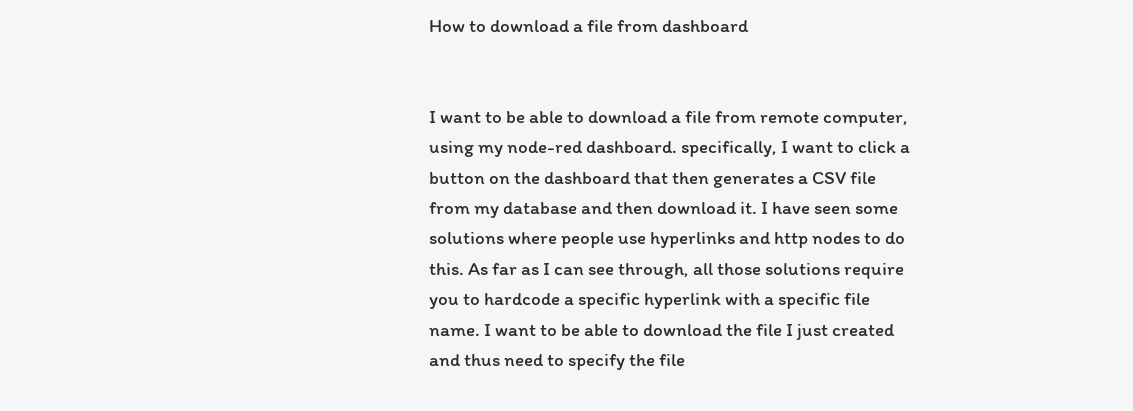How to download a file from dashboard


I want to be able to download a file from remote computer, using my node-red dashboard. specifically, I want to click a button on the dashboard that then generates a CSV file from my database and then download it. I have seen some solutions where people use hyperlinks and http nodes to do this. As far as I can see through, all those solutions require you to hardcode a specific hyperlink with a specific file name. I want to be able to download the file I just created and thus need to specify the file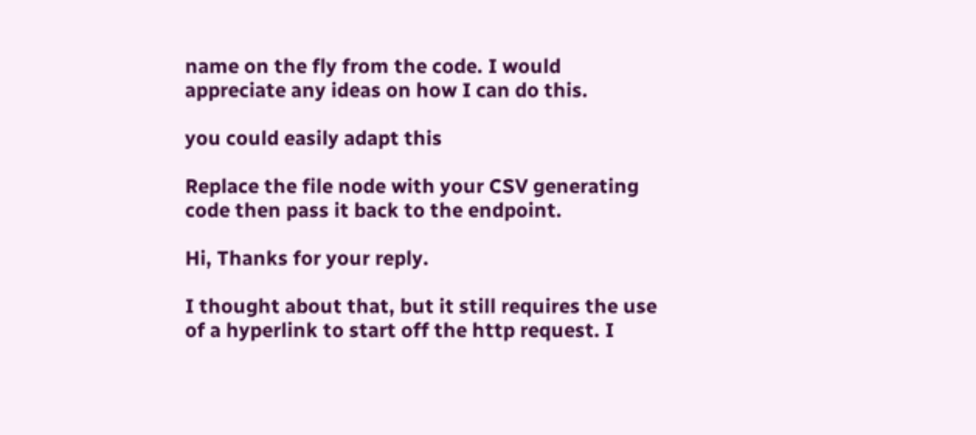name on the fly from the code. I would appreciate any ideas on how I can do this.

you could easily adapt this

Replace the file node with your CSV generating code then pass it back to the endpoint.

Hi, Thanks for your reply.

I thought about that, but it still requires the use of a hyperlink to start off the http request. I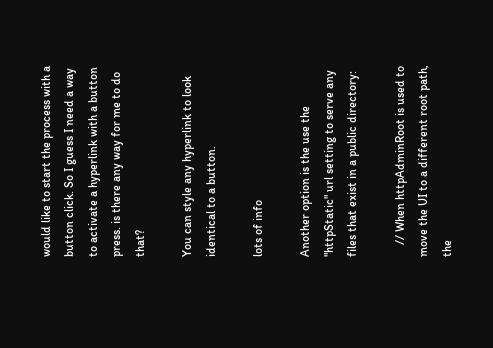would like to start the process with a button click. So I guess I need a way to activate a hyperlink with a button press. is there any way for me to do that?

You can style any hyperlink to look identical to a button.

lots of info

Another option is the use the "httpStatic" url setting to serve any files that exist in a public directory:

    // When httpAdminRoot is used to move the UI to a different root path, the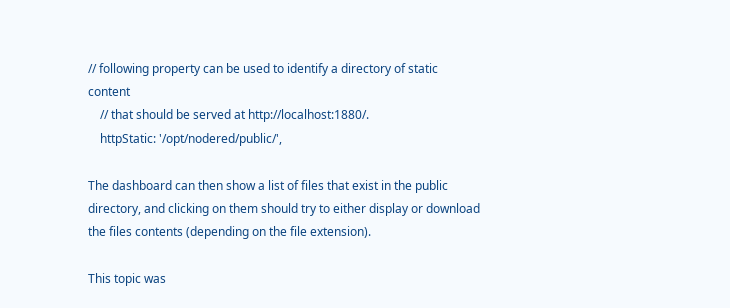// following property can be used to identify a directory of static content
    // that should be served at http://localhost:1880/.
    httpStatic: '/opt/nodered/public/',

The dashboard can then show a list of files that exist in the public directory, and clicking on them should try to either display or download the files contents (depending on the file extension).

This topic was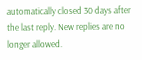automatically closed 30 days after the last reply. New replies are no longer allowed.